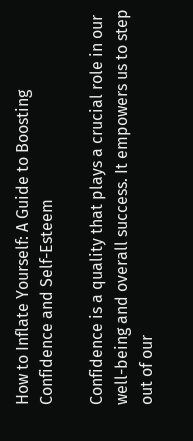How to Inflate Yourself: A Guide to Boosting Confidence and Self-Esteem

Confidence is a quality that plays a crucial role in our well-being and overall success. It empowers us to step out of our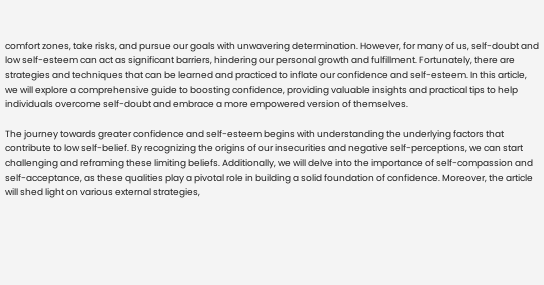comfort zones, take risks, and pursue our goals with unwavering determination. However, for many of us, self-doubt and low self-esteem can act as significant barriers, hindering our personal growth and fulfillment. Fortunately, there are strategies and techniques that can be learned and practiced to inflate our confidence and self-esteem. In this article, we will explore a comprehensive guide to boosting confidence, providing valuable insights and practical tips to help individuals overcome self-doubt and embrace a more empowered version of themselves.

The journey towards greater confidence and self-esteem begins with understanding the underlying factors that contribute to low self-belief. By recognizing the origins of our insecurities and negative self-perceptions, we can start challenging and reframing these limiting beliefs. Additionally, we will delve into the importance of self-compassion and self-acceptance, as these qualities play a pivotal role in building a solid foundation of confidence. Moreover, the article will shed light on various external strategies,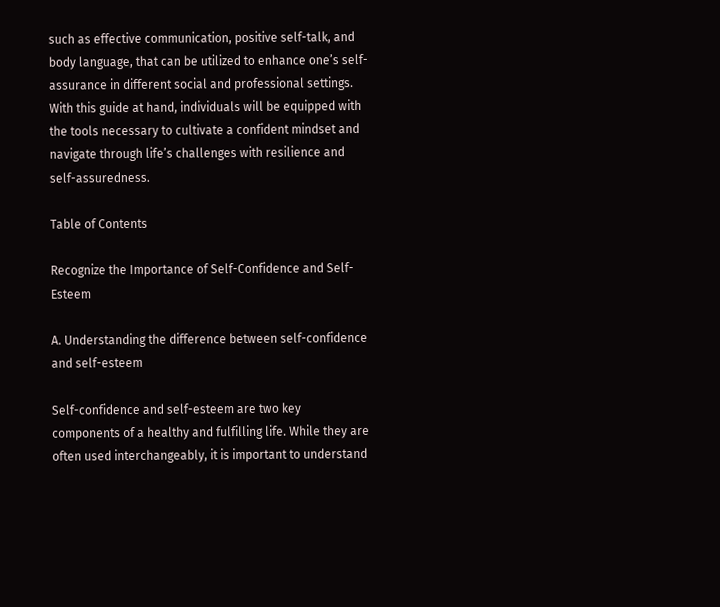such as effective communication, positive self-talk, and body language, that can be utilized to enhance one’s self-assurance in different social and professional settings. With this guide at hand, individuals will be equipped with the tools necessary to cultivate a confident mindset and navigate through life’s challenges with resilience and self-assuredness.

Table of Contents

Recognize the Importance of Self-Confidence and Self-Esteem

A. Understanding the difference between self-confidence and self-esteem

Self-confidence and self-esteem are two key components of a healthy and fulfilling life. While they are often used interchangeably, it is important to understand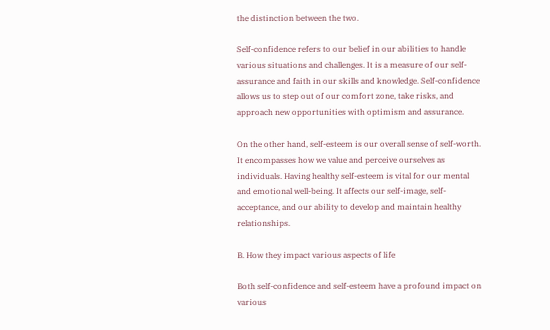the distinction between the two.

Self-confidence refers to our belief in our abilities to handle various situations and challenges. It is a measure of our self-assurance and faith in our skills and knowledge. Self-confidence allows us to step out of our comfort zone, take risks, and approach new opportunities with optimism and assurance.

On the other hand, self-esteem is our overall sense of self-worth. It encompasses how we value and perceive ourselves as individuals. Having healthy self-esteem is vital for our mental and emotional well-being. It affects our self-image, self-acceptance, and our ability to develop and maintain healthy relationships.

B. How they impact various aspects of life

Both self-confidence and self-esteem have a profound impact on various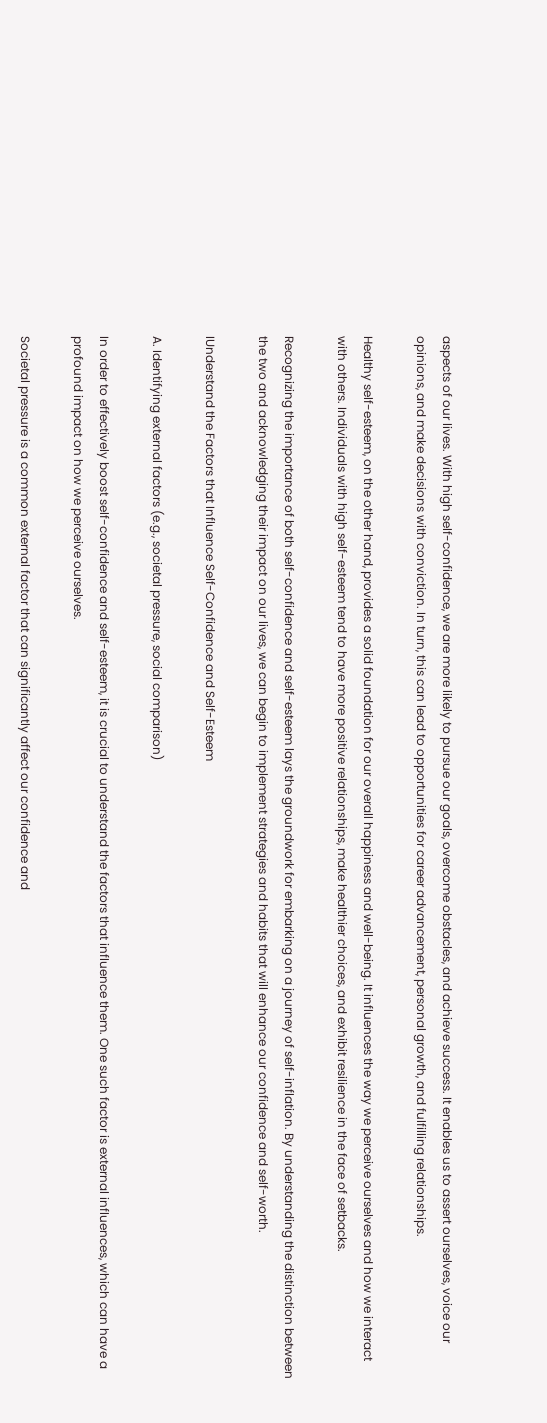aspects of our lives. With high self-confidence, we are more likely to pursue our goals, overcome obstacles, and achieve success. It enables us to assert ourselves, voice our opinions, and make decisions with conviction. In turn, this can lead to opportunities for career advancement, personal growth, and fulfilling relationships.

Healthy self-esteem, on the other hand, provides a solid foundation for our overall happiness and well-being. It influences the way we perceive ourselves and how we interact with others. Individuals with high self-esteem tend to have more positive relationships, make healthier choices, and exhibit resilience in the face of setbacks.

Recognizing the importance of both self-confidence and self-esteem lays the groundwork for embarking on a journey of self-inflation. By understanding the distinction between the two and acknowledging their impact on our lives, we can begin to implement strategies and habits that will enhance our confidence and self-worth.

IUnderstand the Factors that Influence Self-Confidence and Self-Esteem

A. Identifying external factors (e.g., societal pressure, social comparison)

In order to effectively boost self-confidence and self-esteem, it is crucial to understand the factors that influence them. One such factor is external influences, which can have a profound impact on how we perceive ourselves.

Societal pressure is a common external factor that can significantly affect our confidence and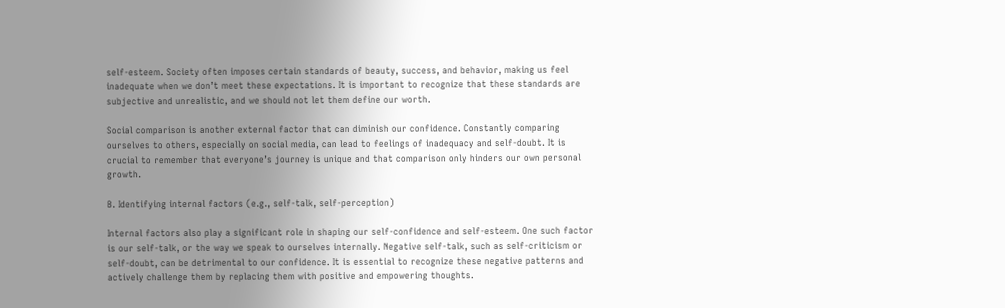self-esteem. Society often imposes certain standards of beauty, success, and behavior, making us feel inadequate when we don’t meet these expectations. It is important to recognize that these standards are subjective and unrealistic, and we should not let them define our worth.

Social comparison is another external factor that can diminish our confidence. Constantly comparing ourselves to others, especially on social media, can lead to feelings of inadequacy and self-doubt. It is crucial to remember that everyone’s journey is unique and that comparison only hinders our own personal growth.

B. Identifying internal factors (e.g., self-talk, self-perception)

Internal factors also play a significant role in shaping our self-confidence and self-esteem. One such factor is our self-talk, or the way we speak to ourselves internally. Negative self-talk, such as self-criticism or self-doubt, can be detrimental to our confidence. It is essential to recognize these negative patterns and actively challenge them by replacing them with positive and empowering thoughts.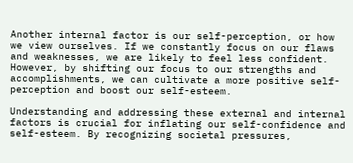Another internal factor is our self-perception, or how we view ourselves. If we constantly focus on our flaws and weaknesses, we are likely to feel less confident. However, by shifting our focus to our strengths and accomplishments, we can cultivate a more positive self-perception and boost our self-esteem.

Understanding and addressing these external and internal factors is crucial for inflating our self-confidence and self-esteem. By recognizing societal pressures,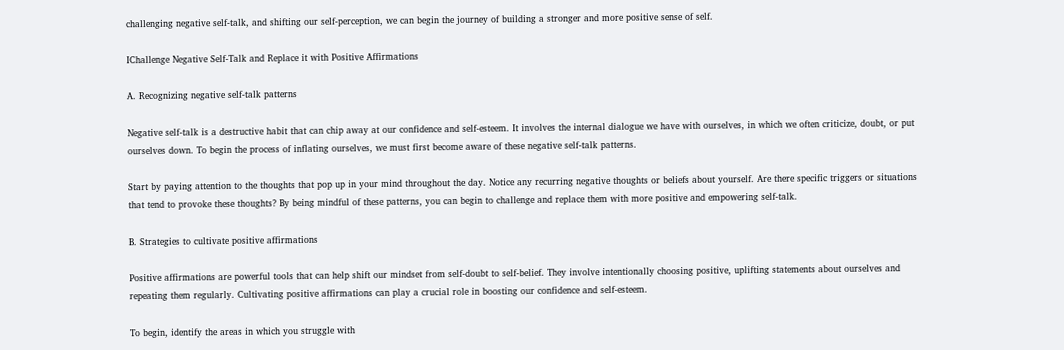challenging negative self-talk, and shifting our self-perception, we can begin the journey of building a stronger and more positive sense of self.

IChallenge Negative Self-Talk and Replace it with Positive Affirmations

A. Recognizing negative self-talk patterns

Negative self-talk is a destructive habit that can chip away at our confidence and self-esteem. It involves the internal dialogue we have with ourselves, in which we often criticize, doubt, or put ourselves down. To begin the process of inflating ourselves, we must first become aware of these negative self-talk patterns.

Start by paying attention to the thoughts that pop up in your mind throughout the day. Notice any recurring negative thoughts or beliefs about yourself. Are there specific triggers or situations that tend to provoke these thoughts? By being mindful of these patterns, you can begin to challenge and replace them with more positive and empowering self-talk.

B. Strategies to cultivate positive affirmations

Positive affirmations are powerful tools that can help shift our mindset from self-doubt to self-belief. They involve intentionally choosing positive, uplifting statements about ourselves and repeating them regularly. Cultivating positive affirmations can play a crucial role in boosting our confidence and self-esteem.

To begin, identify the areas in which you struggle with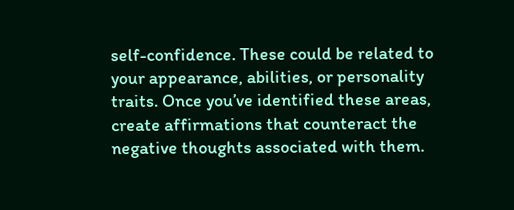self-confidence. These could be related to your appearance, abilities, or personality traits. Once you’ve identified these areas, create affirmations that counteract the negative thoughts associated with them.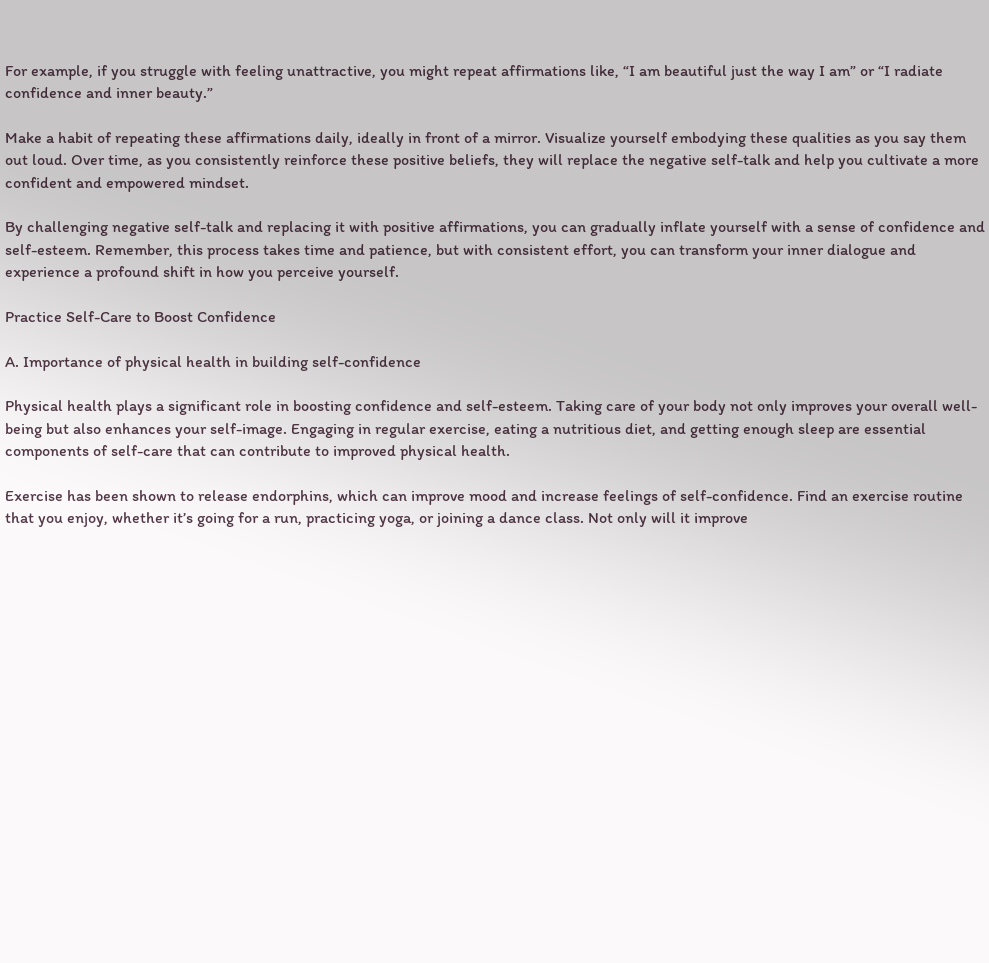For example, if you struggle with feeling unattractive, you might repeat affirmations like, “I am beautiful just the way I am” or “I radiate confidence and inner beauty.”

Make a habit of repeating these affirmations daily, ideally in front of a mirror. Visualize yourself embodying these qualities as you say them out loud. Over time, as you consistently reinforce these positive beliefs, they will replace the negative self-talk and help you cultivate a more confident and empowered mindset.

By challenging negative self-talk and replacing it with positive affirmations, you can gradually inflate yourself with a sense of confidence and self-esteem. Remember, this process takes time and patience, but with consistent effort, you can transform your inner dialogue and experience a profound shift in how you perceive yourself.

Practice Self-Care to Boost Confidence

A. Importance of physical health in building self-confidence

Physical health plays a significant role in boosting confidence and self-esteem. Taking care of your body not only improves your overall well-being but also enhances your self-image. Engaging in regular exercise, eating a nutritious diet, and getting enough sleep are essential components of self-care that can contribute to improved physical health.

Exercise has been shown to release endorphins, which can improve mood and increase feelings of self-confidence. Find an exercise routine that you enjoy, whether it’s going for a run, practicing yoga, or joining a dance class. Not only will it improve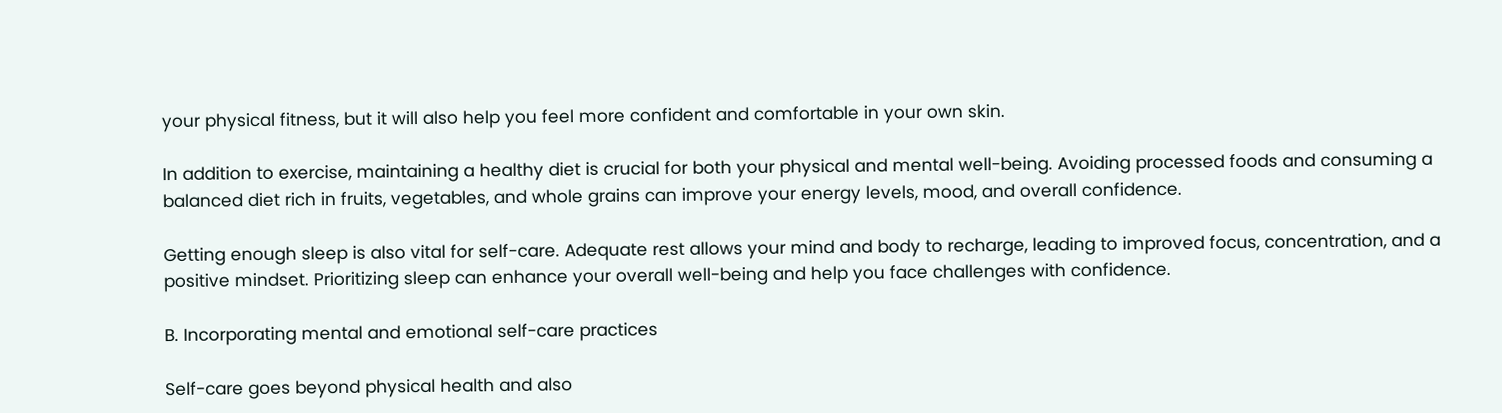your physical fitness, but it will also help you feel more confident and comfortable in your own skin.

In addition to exercise, maintaining a healthy diet is crucial for both your physical and mental well-being. Avoiding processed foods and consuming a balanced diet rich in fruits, vegetables, and whole grains can improve your energy levels, mood, and overall confidence.

Getting enough sleep is also vital for self-care. Adequate rest allows your mind and body to recharge, leading to improved focus, concentration, and a positive mindset. Prioritizing sleep can enhance your overall well-being and help you face challenges with confidence.

B. Incorporating mental and emotional self-care practices

Self-care goes beyond physical health and also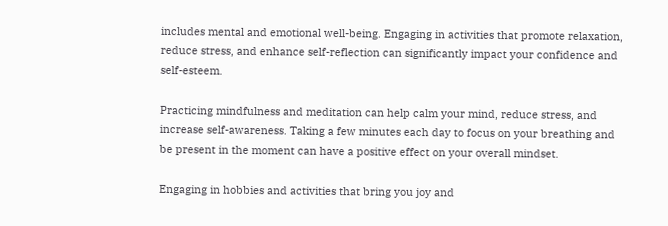includes mental and emotional well-being. Engaging in activities that promote relaxation, reduce stress, and enhance self-reflection can significantly impact your confidence and self-esteem.

Practicing mindfulness and meditation can help calm your mind, reduce stress, and increase self-awareness. Taking a few minutes each day to focus on your breathing and be present in the moment can have a positive effect on your overall mindset.

Engaging in hobbies and activities that bring you joy and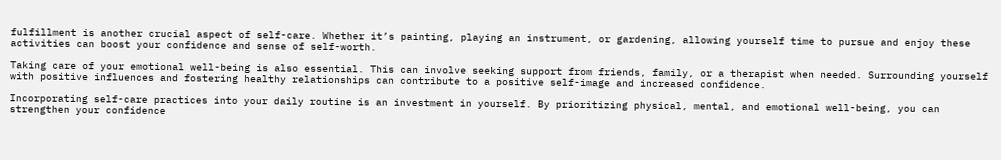fulfillment is another crucial aspect of self-care. Whether it’s painting, playing an instrument, or gardening, allowing yourself time to pursue and enjoy these activities can boost your confidence and sense of self-worth.

Taking care of your emotional well-being is also essential. This can involve seeking support from friends, family, or a therapist when needed. Surrounding yourself with positive influences and fostering healthy relationships can contribute to a positive self-image and increased confidence.

Incorporating self-care practices into your daily routine is an investment in yourself. By prioritizing physical, mental, and emotional well-being, you can strengthen your confidence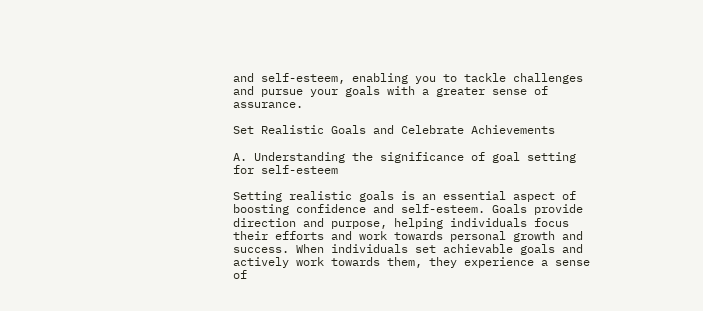and self-esteem, enabling you to tackle challenges and pursue your goals with a greater sense of assurance.

Set Realistic Goals and Celebrate Achievements

A. Understanding the significance of goal setting for self-esteem

Setting realistic goals is an essential aspect of boosting confidence and self-esteem. Goals provide direction and purpose, helping individuals focus their efforts and work towards personal growth and success. When individuals set achievable goals and actively work towards them, they experience a sense of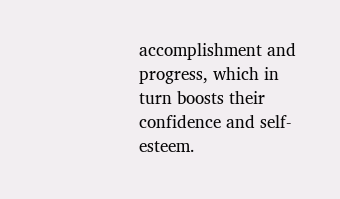accomplishment and progress, which in turn boosts their confidence and self-esteem.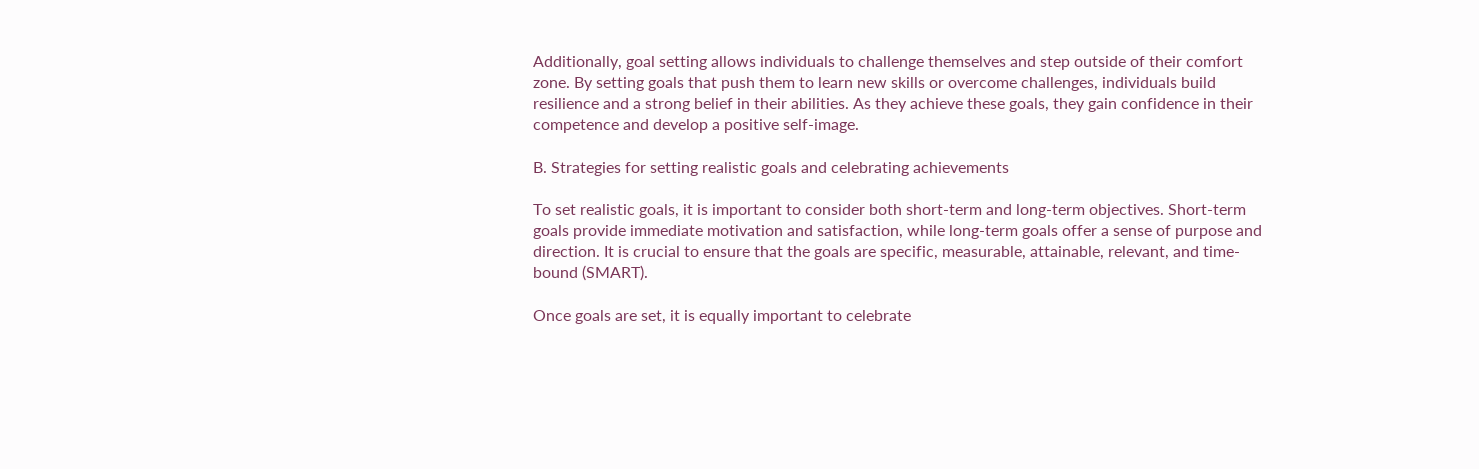Additionally, goal setting allows individuals to challenge themselves and step outside of their comfort zone. By setting goals that push them to learn new skills or overcome challenges, individuals build resilience and a strong belief in their abilities. As they achieve these goals, they gain confidence in their competence and develop a positive self-image.

B. Strategies for setting realistic goals and celebrating achievements

To set realistic goals, it is important to consider both short-term and long-term objectives. Short-term goals provide immediate motivation and satisfaction, while long-term goals offer a sense of purpose and direction. It is crucial to ensure that the goals are specific, measurable, attainable, relevant, and time-bound (SMART).

Once goals are set, it is equally important to celebrate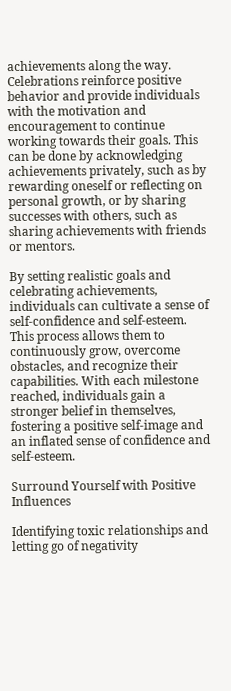achievements along the way. Celebrations reinforce positive behavior and provide individuals with the motivation and encouragement to continue working towards their goals. This can be done by acknowledging achievements privately, such as by rewarding oneself or reflecting on personal growth, or by sharing successes with others, such as sharing achievements with friends or mentors.

By setting realistic goals and celebrating achievements, individuals can cultivate a sense of self-confidence and self-esteem. This process allows them to continuously grow, overcome obstacles, and recognize their capabilities. With each milestone reached, individuals gain a stronger belief in themselves, fostering a positive self-image and an inflated sense of confidence and self-esteem.

Surround Yourself with Positive Influences

Identifying toxic relationships and letting go of negativity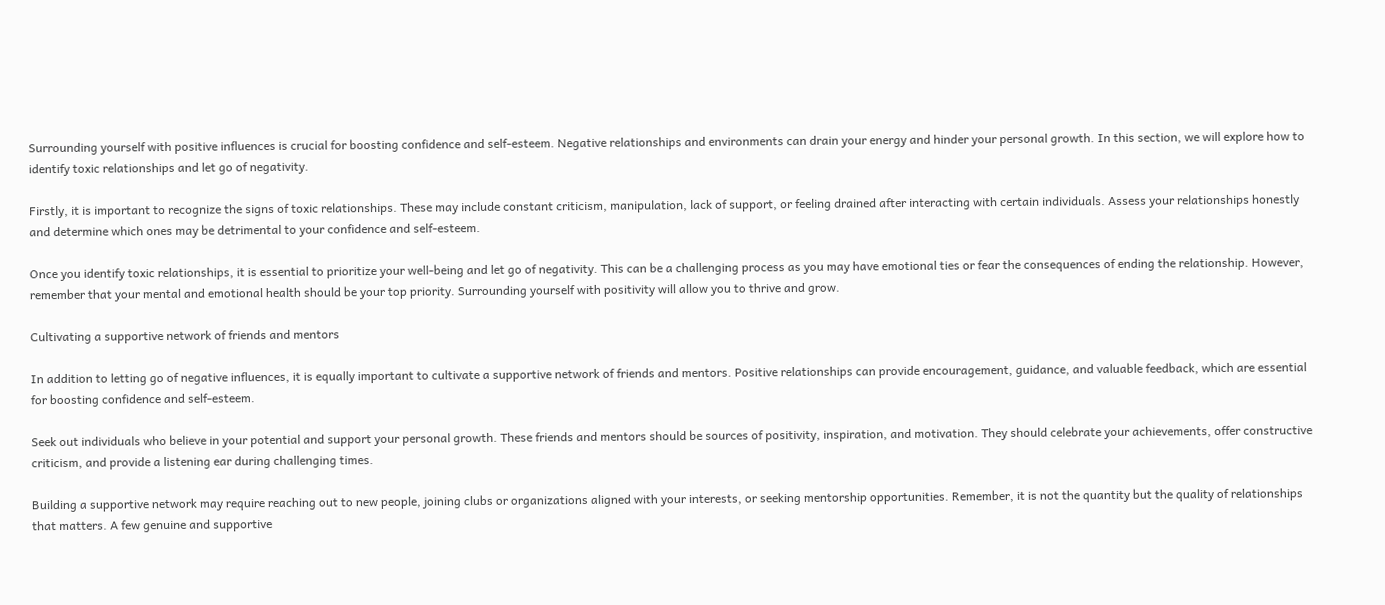Surrounding yourself with positive influences is crucial for boosting confidence and self-esteem. Negative relationships and environments can drain your energy and hinder your personal growth. In this section, we will explore how to identify toxic relationships and let go of negativity.

Firstly, it is important to recognize the signs of toxic relationships. These may include constant criticism, manipulation, lack of support, or feeling drained after interacting with certain individuals. Assess your relationships honestly and determine which ones may be detrimental to your confidence and self-esteem.

Once you identify toxic relationships, it is essential to prioritize your well-being and let go of negativity. This can be a challenging process as you may have emotional ties or fear the consequences of ending the relationship. However, remember that your mental and emotional health should be your top priority. Surrounding yourself with positivity will allow you to thrive and grow.

Cultivating a supportive network of friends and mentors

In addition to letting go of negative influences, it is equally important to cultivate a supportive network of friends and mentors. Positive relationships can provide encouragement, guidance, and valuable feedback, which are essential for boosting confidence and self-esteem.

Seek out individuals who believe in your potential and support your personal growth. These friends and mentors should be sources of positivity, inspiration, and motivation. They should celebrate your achievements, offer constructive criticism, and provide a listening ear during challenging times.

Building a supportive network may require reaching out to new people, joining clubs or organizations aligned with your interests, or seeking mentorship opportunities. Remember, it is not the quantity but the quality of relationships that matters. A few genuine and supportive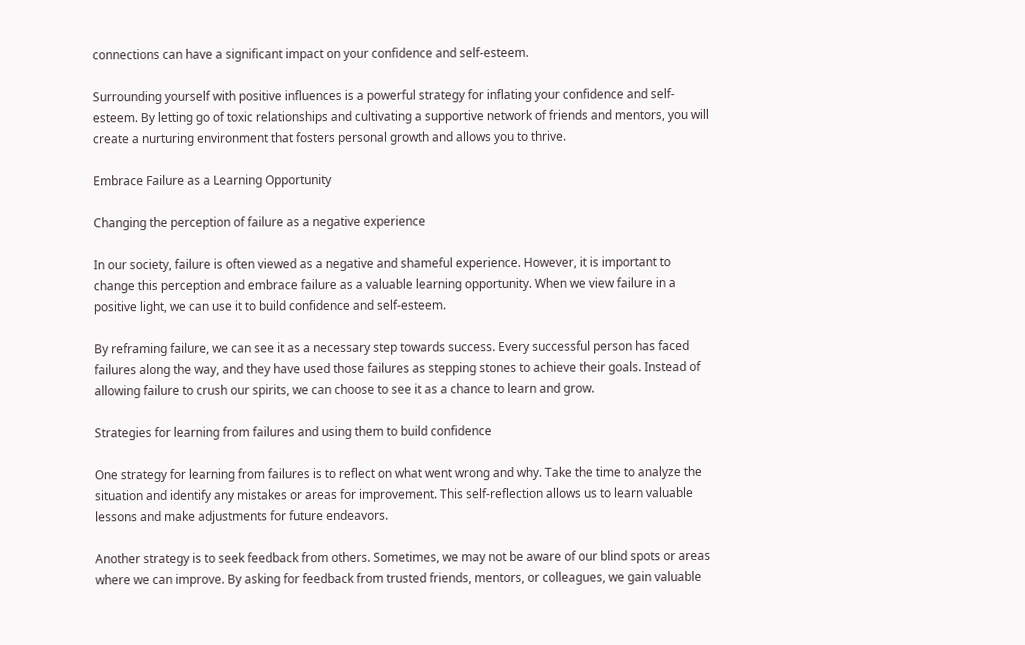connections can have a significant impact on your confidence and self-esteem.

Surrounding yourself with positive influences is a powerful strategy for inflating your confidence and self-esteem. By letting go of toxic relationships and cultivating a supportive network of friends and mentors, you will create a nurturing environment that fosters personal growth and allows you to thrive.

Embrace Failure as a Learning Opportunity

Changing the perception of failure as a negative experience

In our society, failure is often viewed as a negative and shameful experience. However, it is important to change this perception and embrace failure as a valuable learning opportunity. When we view failure in a positive light, we can use it to build confidence and self-esteem.

By reframing failure, we can see it as a necessary step towards success. Every successful person has faced failures along the way, and they have used those failures as stepping stones to achieve their goals. Instead of allowing failure to crush our spirits, we can choose to see it as a chance to learn and grow.

Strategies for learning from failures and using them to build confidence

One strategy for learning from failures is to reflect on what went wrong and why. Take the time to analyze the situation and identify any mistakes or areas for improvement. This self-reflection allows us to learn valuable lessons and make adjustments for future endeavors.

Another strategy is to seek feedback from others. Sometimes, we may not be aware of our blind spots or areas where we can improve. By asking for feedback from trusted friends, mentors, or colleagues, we gain valuable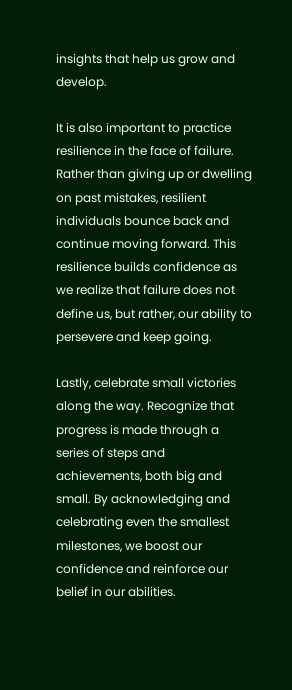insights that help us grow and develop.

It is also important to practice resilience in the face of failure. Rather than giving up or dwelling on past mistakes, resilient individuals bounce back and continue moving forward. This resilience builds confidence as we realize that failure does not define us, but rather, our ability to persevere and keep going.

Lastly, celebrate small victories along the way. Recognize that progress is made through a series of steps and achievements, both big and small. By acknowledging and celebrating even the smallest milestones, we boost our confidence and reinforce our belief in our abilities.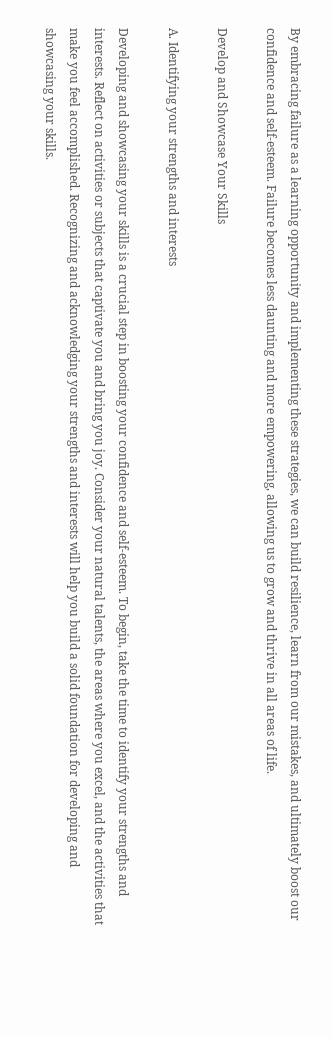By embracing failure as a learning opportunity and implementing these strategies, we can build resilience, learn from our mistakes, and ultimately boost our confidence and self-esteem. Failure becomes less daunting and more empowering, allowing us to grow and thrive in all areas of life.

Develop and Showcase Your Skills

A. Identifying your strengths and interests

Developing and showcasing your skills is a crucial step in boosting your confidence and self-esteem. To begin, take the time to identify your strengths and interests. Reflect on activities or subjects that captivate you and bring you joy. Consider your natural talents, the areas where you excel, and the activities that make you feel accomplished. Recognizing and acknowledging your strengths and interests will help you build a solid foundation for developing and showcasing your skills.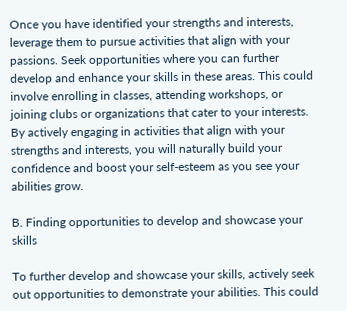Once you have identified your strengths and interests, leverage them to pursue activities that align with your passions. Seek opportunities where you can further develop and enhance your skills in these areas. This could involve enrolling in classes, attending workshops, or joining clubs or organizations that cater to your interests. By actively engaging in activities that align with your strengths and interests, you will naturally build your confidence and boost your self-esteem as you see your abilities grow.

B. Finding opportunities to develop and showcase your skills

To further develop and showcase your skills, actively seek out opportunities to demonstrate your abilities. This could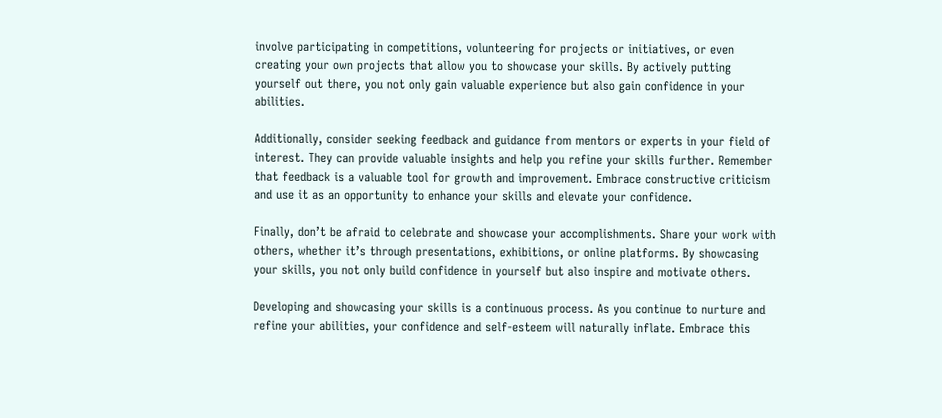involve participating in competitions, volunteering for projects or initiatives, or even creating your own projects that allow you to showcase your skills. By actively putting yourself out there, you not only gain valuable experience but also gain confidence in your abilities.

Additionally, consider seeking feedback and guidance from mentors or experts in your field of interest. They can provide valuable insights and help you refine your skills further. Remember that feedback is a valuable tool for growth and improvement. Embrace constructive criticism and use it as an opportunity to enhance your skills and elevate your confidence.

Finally, don’t be afraid to celebrate and showcase your accomplishments. Share your work with others, whether it’s through presentations, exhibitions, or online platforms. By showcasing your skills, you not only build confidence in yourself but also inspire and motivate others.

Developing and showcasing your skills is a continuous process. As you continue to nurture and refine your abilities, your confidence and self-esteem will naturally inflate. Embrace this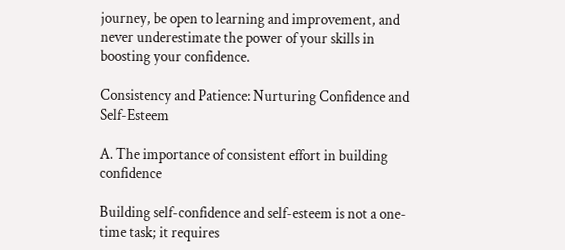journey, be open to learning and improvement, and never underestimate the power of your skills in boosting your confidence.

Consistency and Patience: Nurturing Confidence and Self-Esteem

A. The importance of consistent effort in building confidence

Building self-confidence and self-esteem is not a one-time task; it requires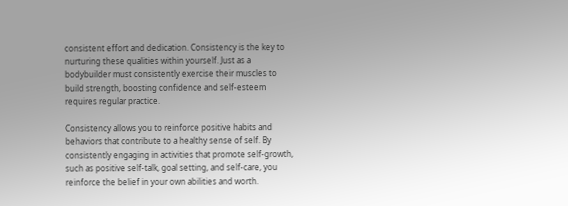consistent effort and dedication. Consistency is the key to nurturing these qualities within yourself. Just as a bodybuilder must consistently exercise their muscles to build strength, boosting confidence and self-esteem requires regular practice.

Consistency allows you to reinforce positive habits and behaviors that contribute to a healthy sense of self. By consistently engaging in activities that promote self-growth, such as positive self-talk, goal setting, and self-care, you reinforce the belief in your own abilities and worth.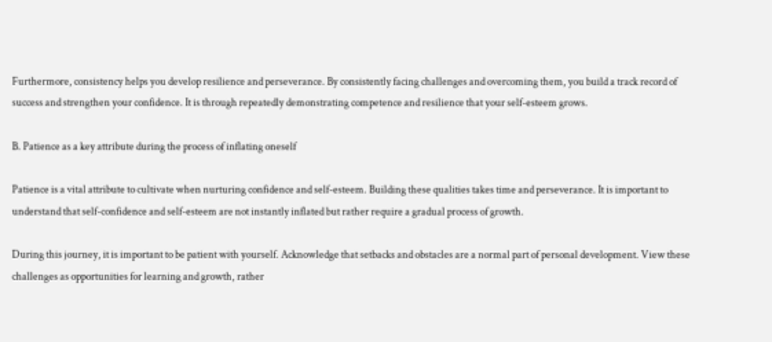Furthermore, consistency helps you develop resilience and perseverance. By consistently facing challenges and overcoming them, you build a track record of success and strengthen your confidence. It is through repeatedly demonstrating competence and resilience that your self-esteem grows.

B. Patience as a key attribute during the process of inflating oneself

Patience is a vital attribute to cultivate when nurturing confidence and self-esteem. Building these qualities takes time and perseverance. It is important to understand that self-confidence and self-esteem are not instantly inflated but rather require a gradual process of growth.

During this journey, it is important to be patient with yourself. Acknowledge that setbacks and obstacles are a normal part of personal development. View these challenges as opportunities for learning and growth, rather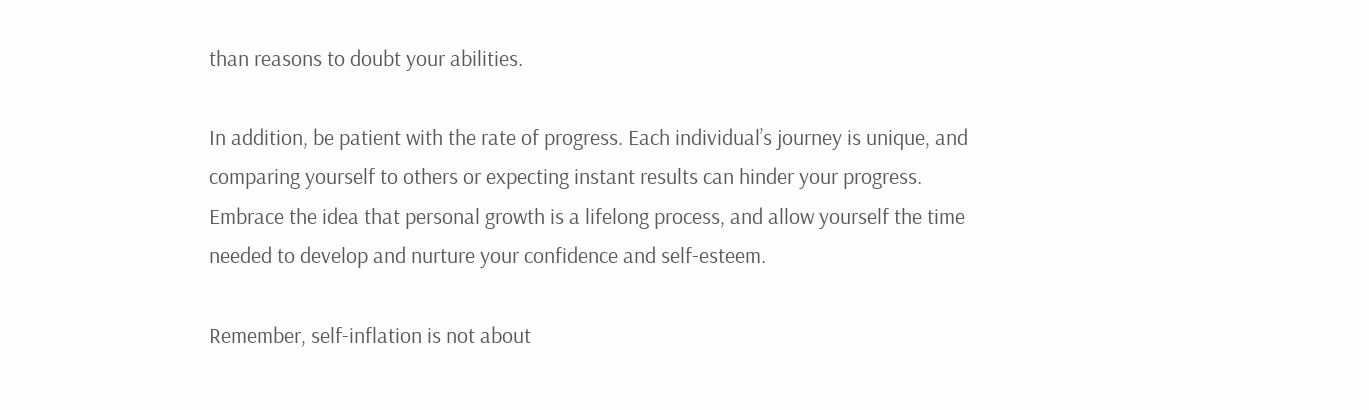than reasons to doubt your abilities.

In addition, be patient with the rate of progress. Each individual’s journey is unique, and comparing yourself to others or expecting instant results can hinder your progress. Embrace the idea that personal growth is a lifelong process, and allow yourself the time needed to develop and nurture your confidence and self-esteem.

Remember, self-inflation is not about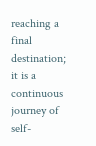reaching a final destination; it is a continuous journey of self-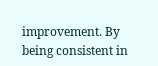improvement. By being consistent in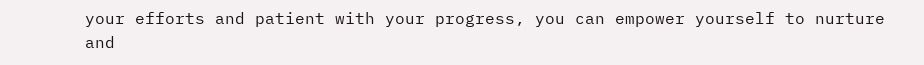your efforts and patient with your progress, you can empower yourself to nurture and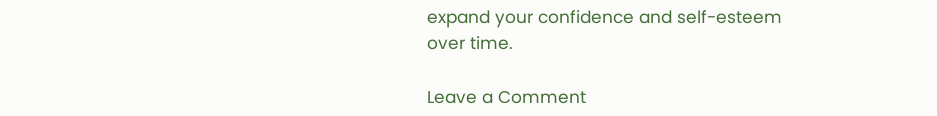expand your confidence and self-esteem over time.

Leave a Comment